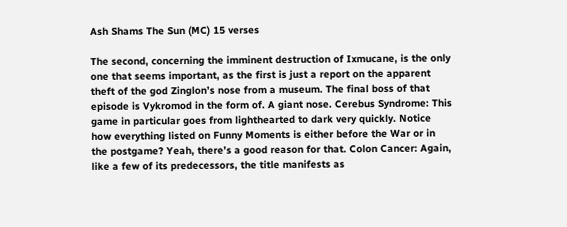Ash Shams The Sun (MC) 15 verses

The second, concerning the imminent destruction of Ixmucane, is the only one that seems important, as the first is just a report on the apparent theft of the god Zinglon’s nose from a museum. The final boss of that episode is Vykromod in the form of. A giant nose. Cerebus Syndrome: This game in particular goes from lighthearted to dark very quickly. Notice how everything listed on Funny Moments is either before the War or in the postgame? Yeah, there’s a good reason for that. Colon Cancer: Again, like a few of its predecessors, the title manifests as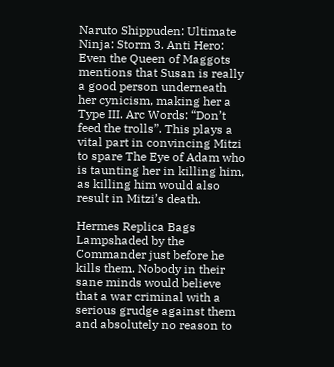Naruto Shippuden: Ultimate Ninja: Storm 3. Anti Hero: Even the Queen of Maggots mentions that Susan is really a good person underneath her cynicism, making her a Type III. Arc Words: “Don’t feed the trolls”. This plays a vital part in convincing Mitzi to spare The Eye of Adam who is taunting her in killing him, as killing him would also result in Mitzi’s death.

Hermes Replica Bags Lampshaded by the Commander just before he kills them. Nobody in their sane minds would believe that a war criminal with a serious grudge against them and absolutely no reason to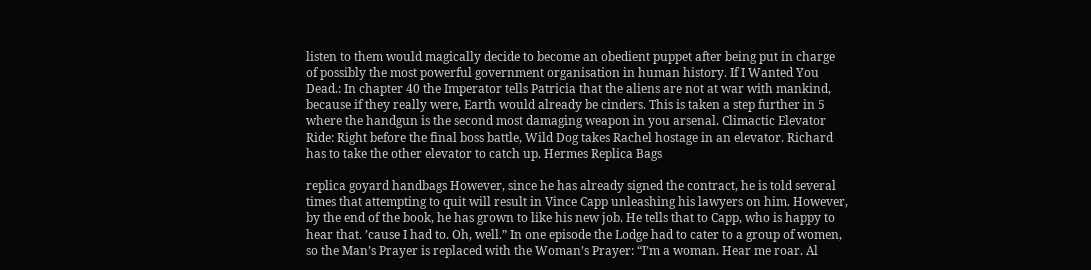listen to them would magically decide to become an obedient puppet after being put in charge of possibly the most powerful government organisation in human history. If I Wanted You Dead.: In chapter 40 the Imperator tells Patricia that the aliens are not at war with mankind, because if they really were, Earth would already be cinders. This is taken a step further in 5 where the handgun is the second most damaging weapon in you arsenal. Climactic Elevator Ride: Right before the final boss battle, Wild Dog takes Rachel hostage in an elevator. Richard has to take the other elevator to catch up. Hermes Replica Bags

replica goyard handbags However, since he has already signed the contract, he is told several times that attempting to quit will result in Vince Capp unleashing his lawyers on him. However, by the end of the book, he has grown to like his new job. He tells that to Capp, who is happy to hear that. ’cause I had to. Oh, well.” In one episode the Lodge had to cater to a group of women, so the Man’s Prayer is replaced with the Woman’s Prayer: “I’m a woman. Hear me roar. Al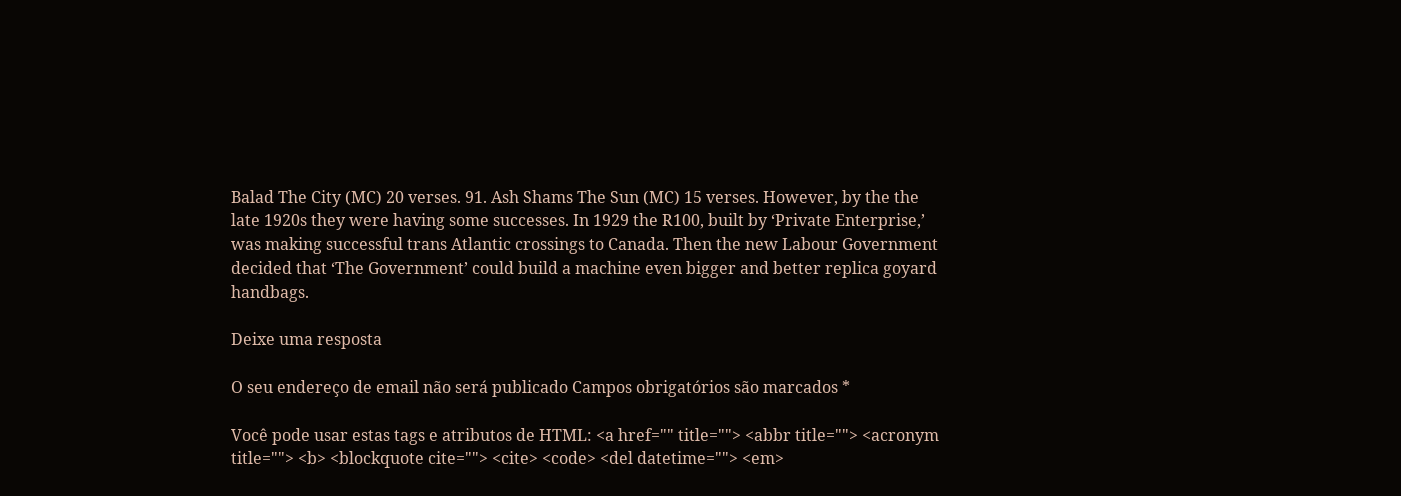Balad The City (MC) 20 verses. 91. Ash Shams The Sun (MC) 15 verses. However, by the the late 1920s they were having some successes. In 1929 the R100, built by ‘Private Enterprise,’ was making successful trans Atlantic crossings to Canada. Then the new Labour Government decided that ‘The Government’ could build a machine even bigger and better replica goyard handbags.

Deixe uma resposta

O seu endereço de email não será publicado Campos obrigatórios são marcados *

Você pode usar estas tags e atributos de HTML: <a href="" title=""> <abbr title=""> <acronym title=""> <b> <blockquote cite=""> <cite> <code> <del datetime=""> <em>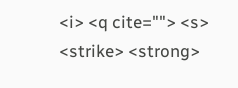<i> <q cite=""> <s> <strike> <strong>